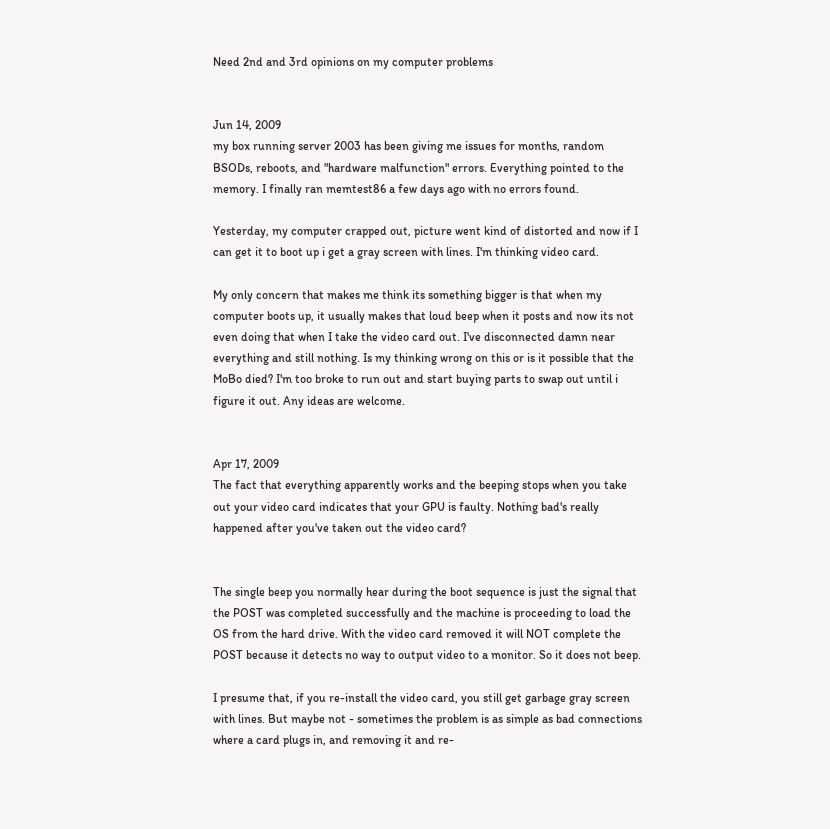Need 2nd and 3rd opinions on my computer problems


Jun 14, 2009
my box running server 2003 has been giving me issues for months, random BSODs, reboots, and "hardware malfunction" errors. Everything pointed to the memory. I finally ran memtest86 a few days ago with no errors found.

Yesterday, my computer crapped out, picture went kind of distorted and now if I can get it to boot up i get a gray screen with lines. I'm thinking video card.

My only concern that makes me think its something bigger is that when my computer boots up, it usually makes that loud beep when it posts and now its not even doing that when I take the video card out. I've disconnected damn near everything and still nothing. Is my thinking wrong on this or is it possible that the MoBo died? I'm too broke to run out and start buying parts to swap out until i figure it out. Any ideas are welcome.


Apr 17, 2009
The fact that everything apparently works and the beeping stops when you take out your video card indicates that your GPU is faulty. Nothing bad's really happened after you've taken out the video card?


The single beep you normally hear during the boot sequence is just the signal that the POST was completed successfully and the machine is proceeding to load the OS from the hard drive. With the video card removed it will NOT complete the POST because it detects no way to output video to a monitor. So it does not beep.

I presume that, if you re-install the video card, you still get garbage gray screen with lines. But maybe not - sometimes the problem is as simple as bad connections where a card plugs in, and removing it and re-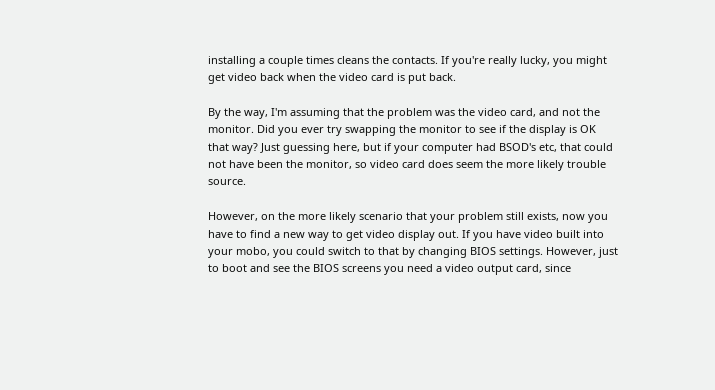installing a couple times cleans the contacts. If you're really lucky, you might get video back when the video card is put back.

By the way, I'm assuming that the problem was the video card, and not the monitor. Did you ever try swapping the monitor to see if the display is OK that way? Just guessing here, but if your computer had BSOD's etc, that could not have been the monitor, so video card does seem the more likely trouble source.

However, on the more likely scenario that your problem still exists, now you have to find a new way to get video display out. If you have video built into your mobo, you could switch to that by changing BIOS settings. However, just to boot and see the BIOS screens you need a video output card, since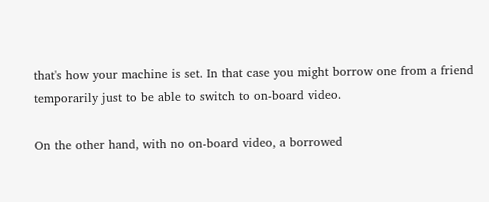that's how your machine is set. In that case you might borrow one from a friend temporarily just to be able to switch to on-board video.

On the other hand, with no on-board video, a borrowed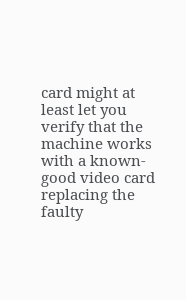card might at least let you verify that the machine works with a known-good video card replacing the faulty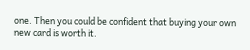one. Then you could be confident that buying your own new card is worth it.